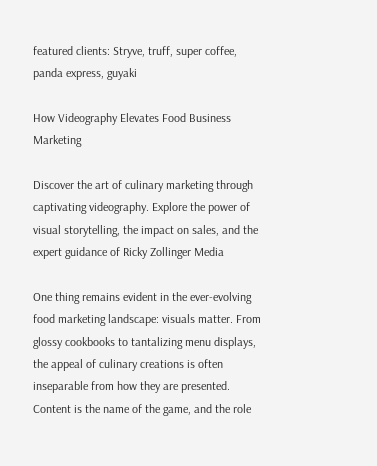featured clients: Stryve, truff, super coffee, panda express, guyaki

How Videography Elevates Food Business Marketing

Discover the art of culinary marketing through captivating videography. Explore the power of visual storytelling, the impact on sales, and the expert guidance of Ricky Zollinger Media

One thing remains evident in the ever-evolving food marketing landscape: visuals matter. From glossy cookbooks to tantalizing menu displays, the appeal of culinary creations is often inseparable from how they are presented. Content is the name of the game, and the role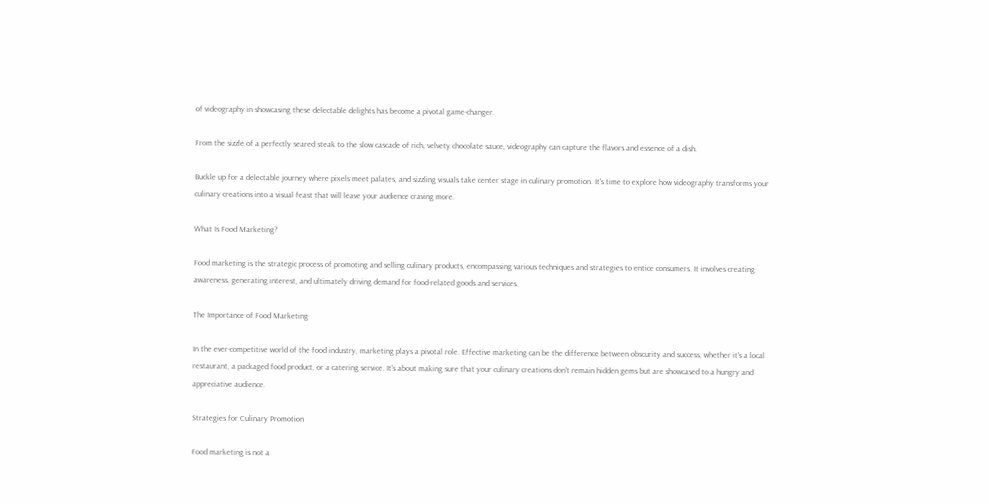of videography in showcasing these delectable delights has become a pivotal game-changer.

From the sizzle of a perfectly seared steak to the slow cascade of rich, velvety chocolate sauce, videography can capture the flavors and essence of a dish.

Buckle up for a delectable journey where pixels meet palates, and sizzling visuals take center stage in culinary promotion. It's time to explore how videography transforms your culinary creations into a visual feast that will leave your audience craving more.

What Is Food Marketing?

Food marketing is the strategic process of promoting and selling culinary products, encompassing various techniques and strategies to entice consumers. It involves creating awareness, generating interest, and ultimately driving demand for food-related goods and services.

The Importance of Food Marketing

In the ever-competitive world of the food industry, marketing plays a pivotal role. Effective marketing can be the difference between obscurity and success, whether it's a local restaurant, a packaged food product, or a catering service. It's about making sure that your culinary creations don't remain hidden gems but are showcased to a hungry and appreciative audience.

Strategies for Culinary Promotion

Food marketing is not a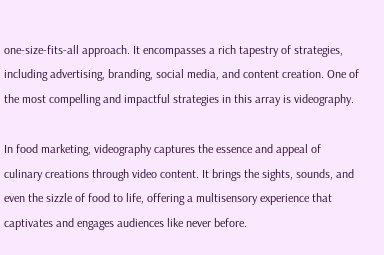one-size-fits-all approach. It encompasses a rich tapestry of strategies, including advertising, branding, social media, and content creation. One of the most compelling and impactful strategies in this array is videography.

In food marketing, videography captures the essence and appeal of culinary creations through video content. It brings the sights, sounds, and even the sizzle of food to life, offering a multisensory experience that captivates and engages audiences like never before.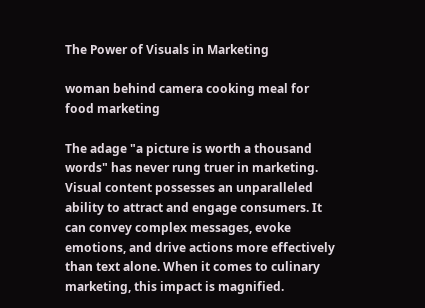The Power of Visuals in Marketing

woman behind camera cooking meal for food marketing

The adage "a picture is worth a thousand words" has never rung truer in marketing. Visual content possesses an unparalleled ability to attract and engage consumers. It can convey complex messages, evoke emotions, and drive actions more effectively than text alone. When it comes to culinary marketing, this impact is magnified.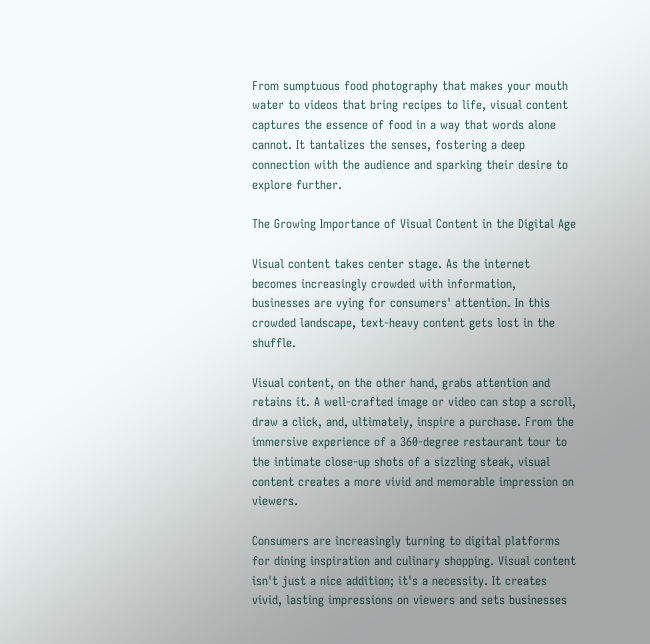From sumptuous food photography that makes your mouth water to videos that bring recipes to life, visual content captures the essence of food in a way that words alone cannot. It tantalizes the senses, fostering a deep connection with the audience and sparking their desire to explore further.

The Growing Importance of Visual Content in the Digital Age

Visual content takes center stage. As the internet becomes increasingly crowded with information, businesses are vying for consumers' attention. In this crowded landscape, text-heavy content gets lost in the shuffle.

Visual content, on the other hand, grabs attention and retains it. A well-crafted image or video can stop a scroll, draw a click, and, ultimately, inspire a purchase. From the immersive experience of a 360-degree restaurant tour to the intimate close-up shots of a sizzling steak, visual content creates a more vivid and memorable impression on viewers.

Consumers are increasingly turning to digital platforms for dining inspiration and culinary shopping. Visual content isn't just a nice addition; it's a necessity. It creates vivid, lasting impressions on viewers and sets businesses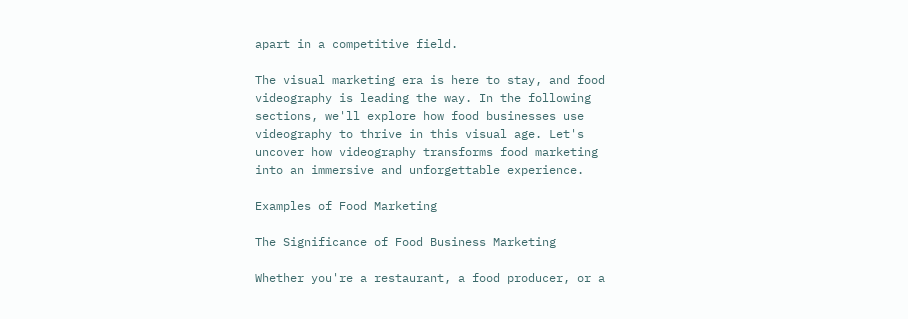apart in a competitive field.

The visual marketing era is here to stay, and food videography is leading the way. In the following sections, we'll explore how food businesses use videography to thrive in this visual age. Let's uncover how videography transforms food marketing into an immersive and unforgettable experience.

Examples of Food Marketing

The Significance of Food Business Marketing

Whether you're a restaurant, a food producer, or a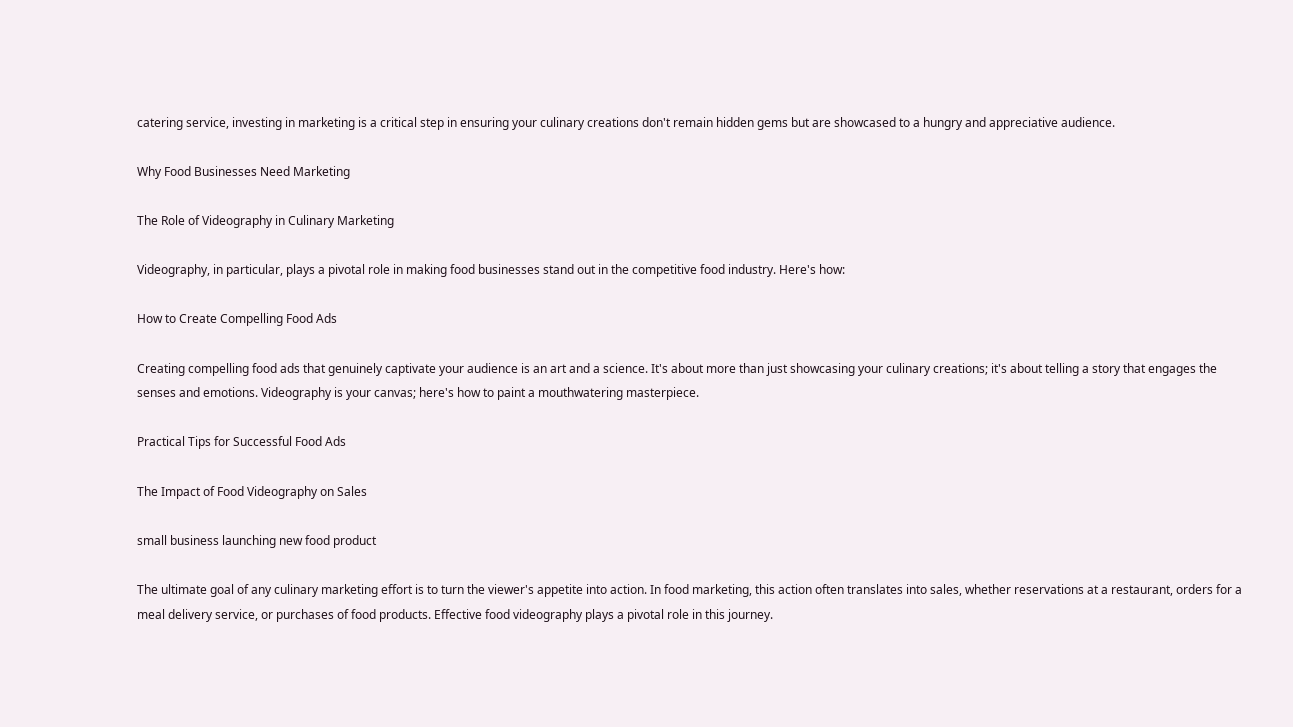catering service, investing in marketing is a critical step in ensuring your culinary creations don't remain hidden gems but are showcased to a hungry and appreciative audience.

Why Food Businesses Need Marketing

The Role of Videography in Culinary Marketing

Videography, in particular, plays a pivotal role in making food businesses stand out in the competitive food industry. Here's how:

How to Create Compelling Food Ads

Creating compelling food ads that genuinely captivate your audience is an art and a science. It's about more than just showcasing your culinary creations; it's about telling a story that engages the senses and emotions. Videography is your canvas; here's how to paint a mouthwatering masterpiece.

Practical Tips for Successful Food Ads

The Impact of Food Videography on Sales

small business launching new food product

The ultimate goal of any culinary marketing effort is to turn the viewer's appetite into action. In food marketing, this action often translates into sales, whether reservations at a restaurant, orders for a meal delivery service, or purchases of food products. Effective food videography plays a pivotal role in this journey.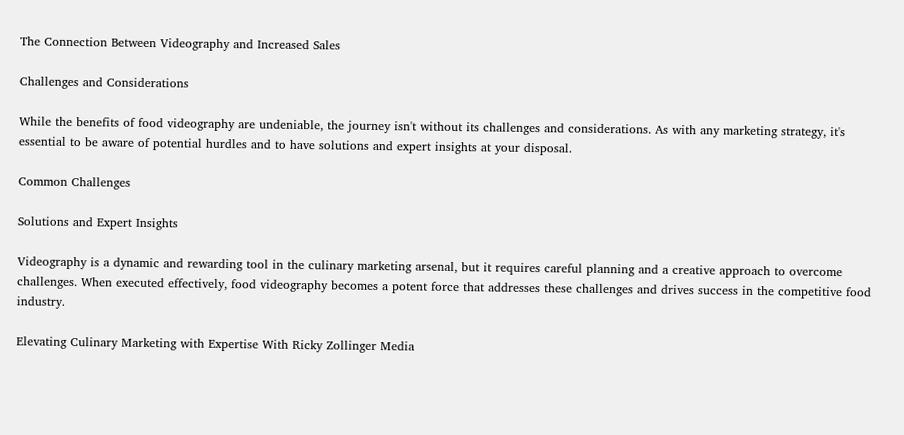The Connection Between Videography and Increased Sales

Challenges and Considerations

While the benefits of food videography are undeniable, the journey isn't without its challenges and considerations. As with any marketing strategy, it's essential to be aware of potential hurdles and to have solutions and expert insights at your disposal.

Common Challenges

Solutions and Expert Insights

Videography is a dynamic and rewarding tool in the culinary marketing arsenal, but it requires careful planning and a creative approach to overcome challenges. When executed effectively, food videography becomes a potent force that addresses these challenges and drives success in the competitive food industry.

Elevating Culinary Marketing with Expertise With Ricky Zollinger Media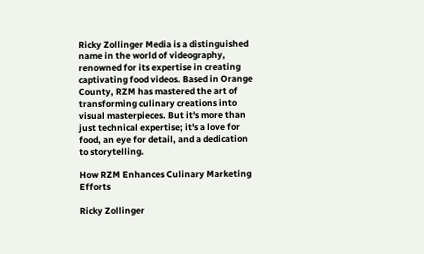Ricky Zollinger Media is a distinguished name in the world of videography, renowned for its expertise in creating captivating food videos. Based in Orange County, RZM has mastered the art of transforming culinary creations into visual masterpieces. But it's more than just technical expertise; it's a love for food, an eye for detail, and a dedication to storytelling.

How RZM Enhances Culinary Marketing Efforts

Ricky Zollinger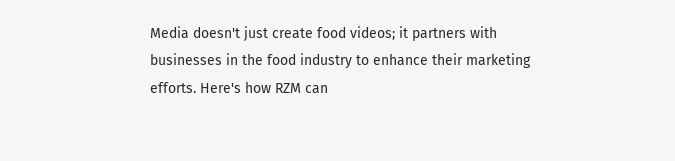Media doesn't just create food videos; it partners with businesses in the food industry to enhance their marketing efforts. Here's how RZM can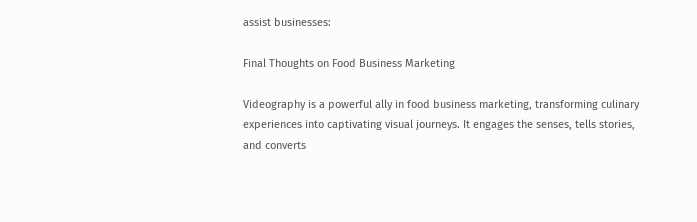assist businesses:

Final Thoughts on Food Business Marketing

Videography is a powerful ally in food business marketing, transforming culinary experiences into captivating visual journeys. It engages the senses, tells stories, and converts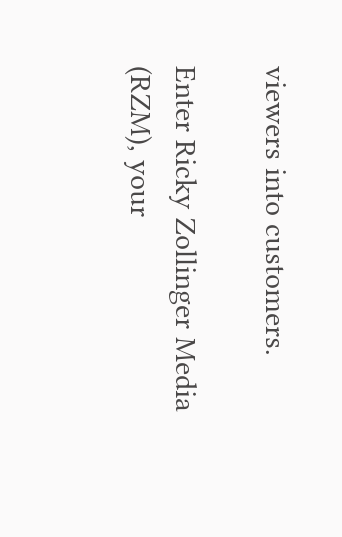viewers into customers.

Enter Ricky Zollinger Media (RZM), your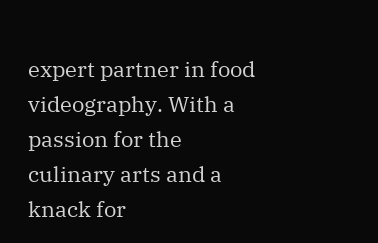expert partner in food videography. With a passion for the culinary arts and a knack for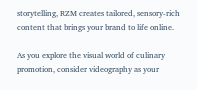storytelling, RZM creates tailored, sensory-rich content that brings your brand to life online.

As you explore the visual world of culinary promotion, consider videography as your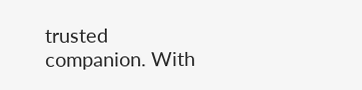trusted companion. With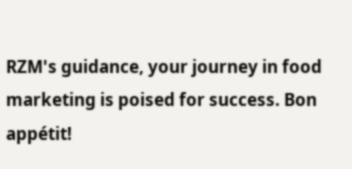RZM's guidance, your journey in food marketing is poised for success. Bon appétit!